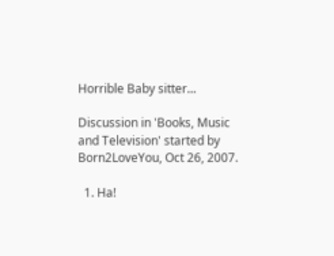Horrible Baby sitter...

Discussion in 'Books, Music and Television' started by Born2LoveYou, Oct 26, 2007.

  1. Ha!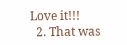Love it!!!
  2. That was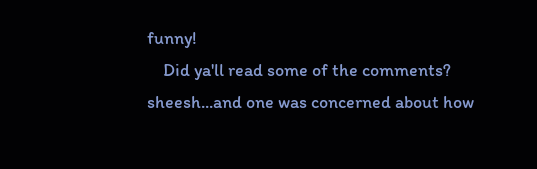funny!
    Did ya'll read some of the comments? sheesh...and one was concerned about how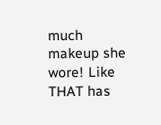much makeup she wore! Like THAT has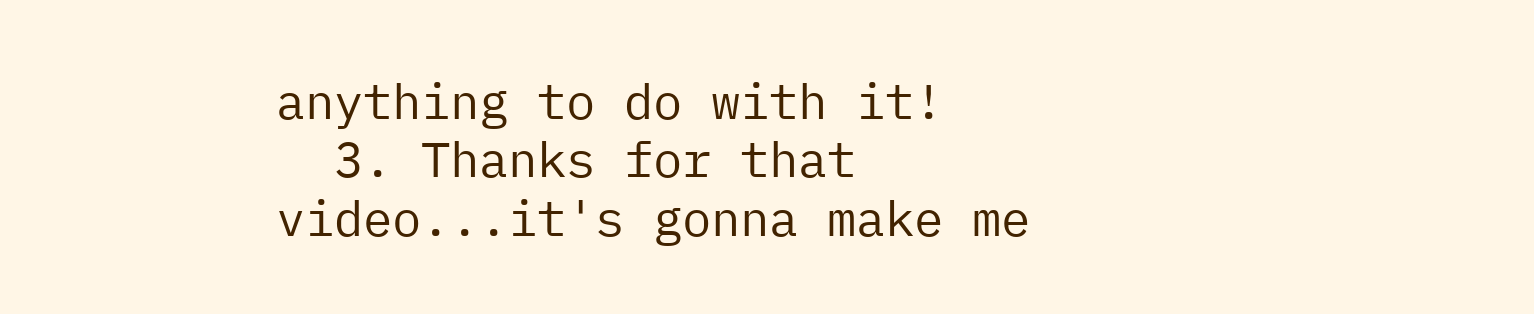anything to do with it!
  3. Thanks for that video...it's gonna make me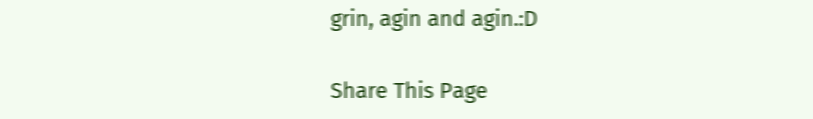grin, agin and agin.:D

Share This Page